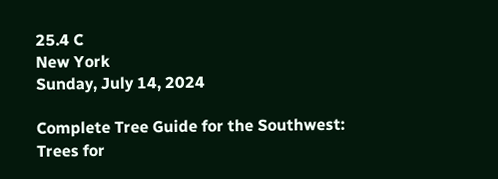25.4 C
New York
Sunday, July 14, 2024

Complete Tree Guide for the Southwest: Trees for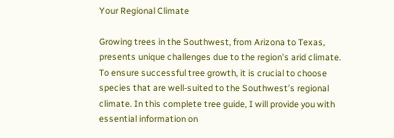Your Regional Climate

Growing trees in the Southwest, from Arizona to Texas, presents unique challenges due to the region’s arid climate. To ensure successful tree growth, it is crucial to choose species that are well-suited to the Southwest’s regional climate. In this complete tree guide, I will provide you with essential information on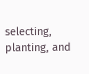selecting, planting, and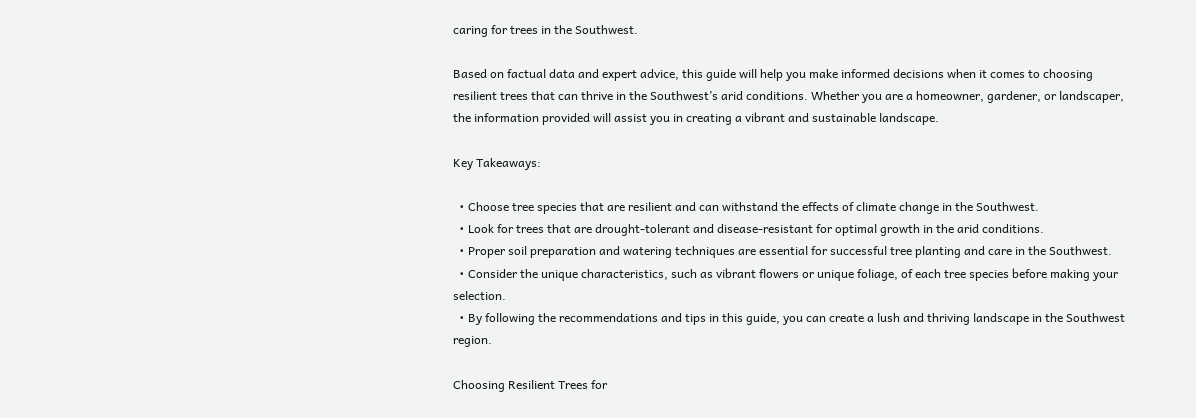caring for trees in the Southwest.

Based on factual data and expert advice, this guide will help you make informed decisions when it comes to choosing resilient trees that can thrive in the Southwest’s arid conditions. Whether you are a homeowner, gardener, or landscaper, the information provided will assist you in creating a vibrant and sustainable landscape.

Key Takeaways:

  • Choose tree species that are resilient and can withstand the effects of climate change in the Southwest.
  • Look for trees that are drought-tolerant and disease-resistant for optimal growth in the arid conditions.
  • Proper soil preparation and watering techniques are essential for successful tree planting and care in the Southwest.
  • Consider the unique characteristics, such as vibrant flowers or unique foliage, of each tree species before making your selection.
  • By following the recommendations and tips in this guide, you can create a lush and thriving landscape in the Southwest region.

Choosing Resilient Trees for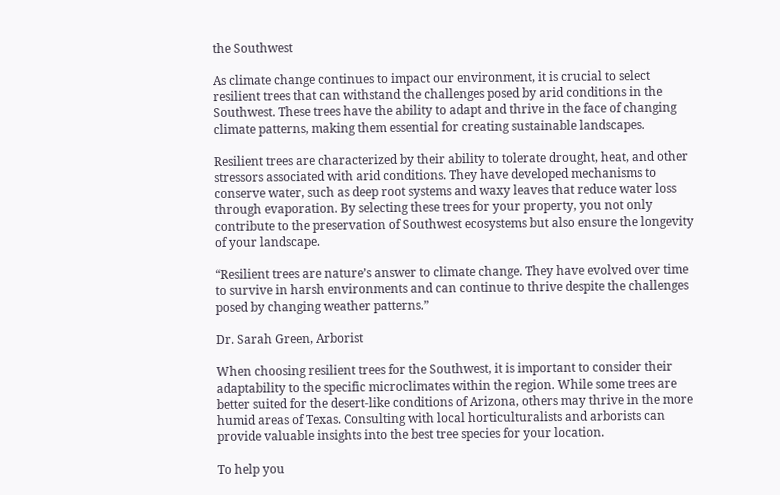the Southwest

As climate change continues to impact our environment, it is crucial to select resilient trees that can withstand the challenges posed by arid conditions in the Southwest. These trees have the ability to adapt and thrive in the face of changing climate patterns, making them essential for creating sustainable landscapes.

Resilient trees are characterized by their ability to tolerate drought, heat, and other stressors associated with arid conditions. They have developed mechanisms to conserve water, such as deep root systems and waxy leaves that reduce water loss through evaporation. By selecting these trees for your property, you not only contribute to the preservation of Southwest ecosystems but also ensure the longevity of your landscape.

“Resilient trees are nature’s answer to climate change. They have evolved over time to survive in harsh environments and can continue to thrive despite the challenges posed by changing weather patterns.”

Dr. Sarah Green, Arborist

When choosing resilient trees for the Southwest, it is important to consider their adaptability to the specific microclimates within the region. While some trees are better suited for the desert-like conditions of Arizona, others may thrive in the more humid areas of Texas. Consulting with local horticulturalists and arborists can provide valuable insights into the best tree species for your location.

To help you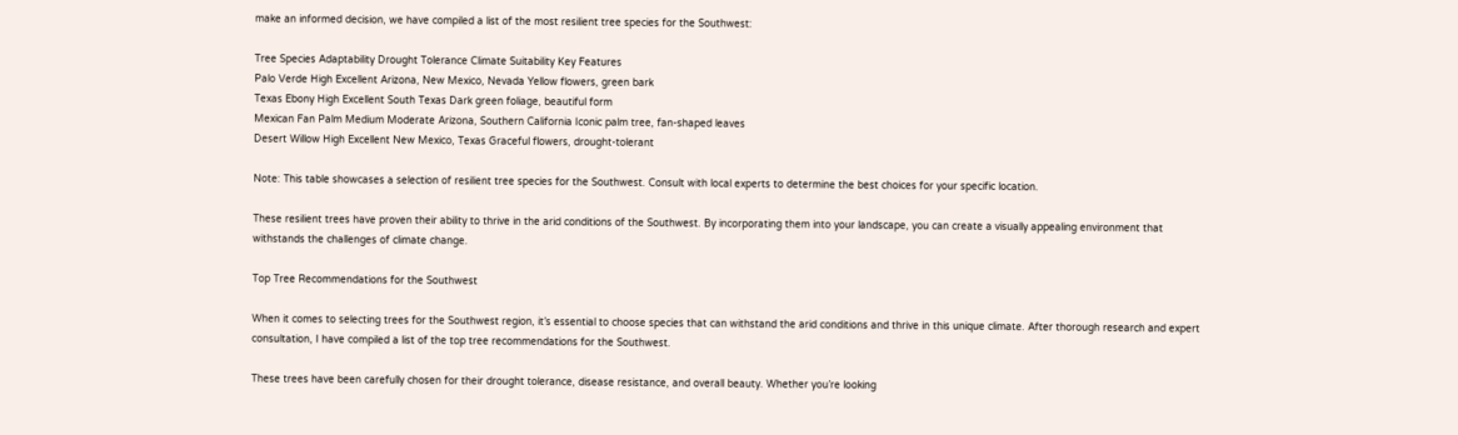make an informed decision, we have compiled a list of the most resilient tree species for the Southwest:

Tree Species Adaptability Drought Tolerance Climate Suitability Key Features
Palo Verde High Excellent Arizona, New Mexico, Nevada Yellow flowers, green bark
Texas Ebony High Excellent South Texas Dark green foliage, beautiful form
Mexican Fan Palm Medium Moderate Arizona, Southern California Iconic palm tree, fan-shaped leaves
Desert Willow High Excellent New Mexico, Texas Graceful flowers, drought-tolerant

Note: This table showcases a selection of resilient tree species for the Southwest. Consult with local experts to determine the best choices for your specific location.

These resilient trees have proven their ability to thrive in the arid conditions of the Southwest. By incorporating them into your landscape, you can create a visually appealing environment that withstands the challenges of climate change.

Top Tree Recommendations for the Southwest

When it comes to selecting trees for the Southwest region, it’s essential to choose species that can withstand the arid conditions and thrive in this unique climate. After thorough research and expert consultation, I have compiled a list of the top tree recommendations for the Southwest.

These trees have been carefully chosen for their drought tolerance, disease resistance, and overall beauty. Whether you’re looking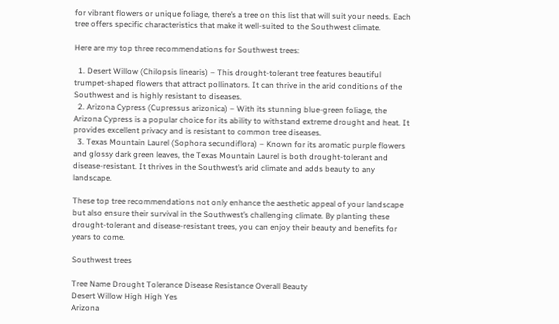for vibrant flowers or unique foliage, there’s a tree on this list that will suit your needs. Each tree offers specific characteristics that make it well-suited to the Southwest climate.

Here are my top three recommendations for Southwest trees:

  1. Desert Willow (Chilopsis linearis) – This drought-tolerant tree features beautiful trumpet-shaped flowers that attract pollinators. It can thrive in the arid conditions of the Southwest and is highly resistant to diseases.
  2. Arizona Cypress (Cupressus arizonica) – With its stunning blue-green foliage, the Arizona Cypress is a popular choice for its ability to withstand extreme drought and heat. It provides excellent privacy and is resistant to common tree diseases.
  3. Texas Mountain Laurel (Sophora secundiflora) – Known for its aromatic purple flowers and glossy dark green leaves, the Texas Mountain Laurel is both drought-tolerant and disease-resistant. It thrives in the Southwest’s arid climate and adds beauty to any landscape.

These top tree recommendations not only enhance the aesthetic appeal of your landscape but also ensure their survival in the Southwest’s challenging climate. By planting these drought-tolerant and disease-resistant trees, you can enjoy their beauty and benefits for years to come.

Southwest trees

Tree Name Drought Tolerance Disease Resistance Overall Beauty
Desert Willow High High Yes
Arizona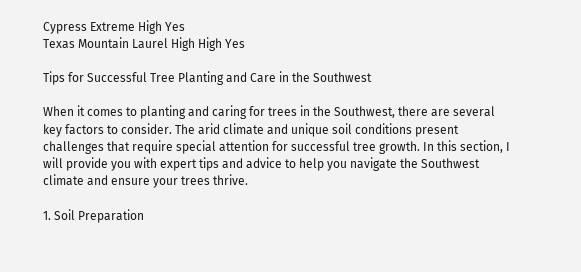Cypress Extreme High Yes
Texas Mountain Laurel High High Yes

Tips for Successful Tree Planting and Care in the Southwest

When it comes to planting and caring for trees in the Southwest, there are several key factors to consider. The arid climate and unique soil conditions present challenges that require special attention for successful tree growth. In this section, I will provide you with expert tips and advice to help you navigate the Southwest climate and ensure your trees thrive.

1. Soil Preparation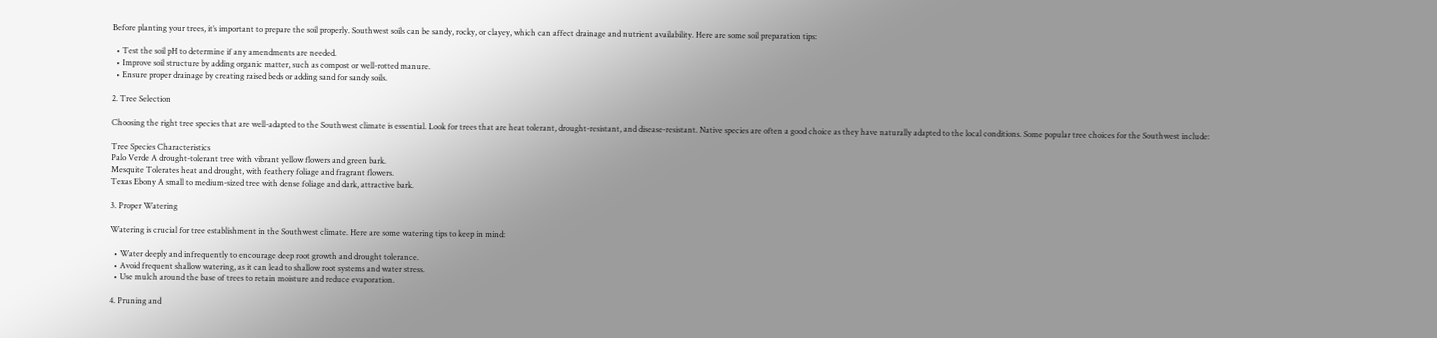Before planting your trees, it’s important to prepare the soil properly. Southwest soils can be sandy, rocky, or clayey, which can affect drainage and nutrient availability. Here are some soil preparation tips:

  • Test the soil pH to determine if any amendments are needed.
  • Improve soil structure by adding organic matter, such as compost or well-rotted manure.
  • Ensure proper drainage by creating raised beds or adding sand for sandy soils.

2. Tree Selection

Choosing the right tree species that are well-adapted to the Southwest climate is essential. Look for trees that are heat tolerant, drought-resistant, and disease-resistant. Native species are often a good choice as they have naturally adapted to the local conditions. Some popular tree choices for the Southwest include:

Tree Species Characteristics
Palo Verde A drought-tolerant tree with vibrant yellow flowers and green bark.
Mesquite Tolerates heat and drought, with feathery foliage and fragrant flowers.
Texas Ebony A small to medium-sized tree with dense foliage and dark, attractive bark.

3. Proper Watering

Watering is crucial for tree establishment in the Southwest climate. Here are some watering tips to keep in mind:

  • Water deeply and infrequently to encourage deep root growth and drought tolerance.
  • Avoid frequent shallow watering, as it can lead to shallow root systems and water stress.
  • Use mulch around the base of trees to retain moisture and reduce evaporation.

4. Pruning and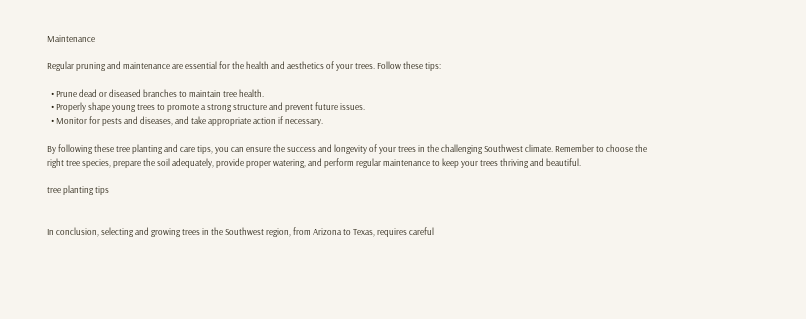Maintenance

Regular pruning and maintenance are essential for the health and aesthetics of your trees. Follow these tips:

  • Prune dead or diseased branches to maintain tree health.
  • Properly shape young trees to promote a strong structure and prevent future issues.
  • Monitor for pests and diseases, and take appropriate action if necessary.

By following these tree planting and care tips, you can ensure the success and longevity of your trees in the challenging Southwest climate. Remember to choose the right tree species, prepare the soil adequately, provide proper watering, and perform regular maintenance to keep your trees thriving and beautiful.

tree planting tips


In conclusion, selecting and growing trees in the Southwest region, from Arizona to Texas, requires careful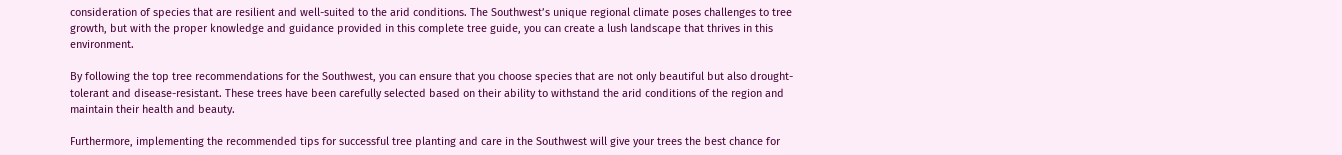consideration of species that are resilient and well-suited to the arid conditions. The Southwest’s unique regional climate poses challenges to tree growth, but with the proper knowledge and guidance provided in this complete tree guide, you can create a lush landscape that thrives in this environment.

By following the top tree recommendations for the Southwest, you can ensure that you choose species that are not only beautiful but also drought-tolerant and disease-resistant. These trees have been carefully selected based on their ability to withstand the arid conditions of the region and maintain their health and beauty.

Furthermore, implementing the recommended tips for successful tree planting and care in the Southwest will give your trees the best chance for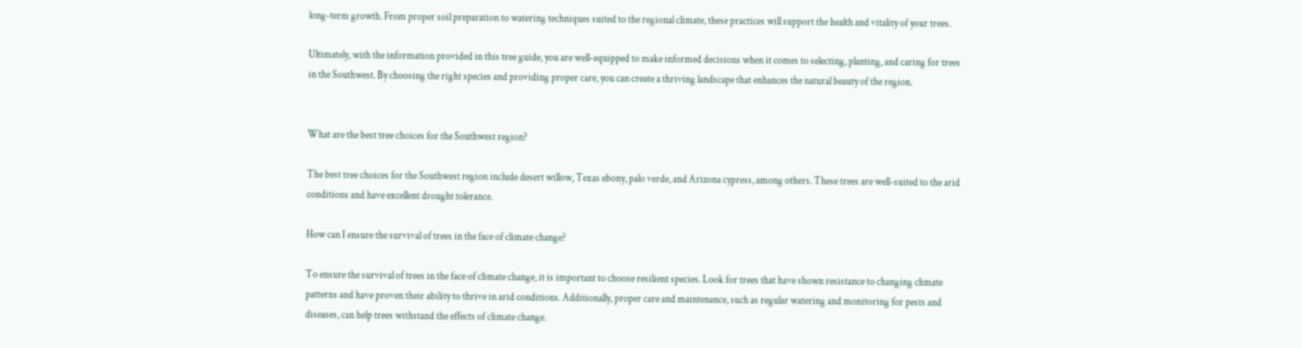long-term growth. From proper soil preparation to watering techniques suited to the regional climate, these practices will support the health and vitality of your trees.

Ultimately, with the information provided in this tree guide, you are well-equipped to make informed decisions when it comes to selecting, planting, and caring for trees in the Southwest. By choosing the right species and providing proper care, you can create a thriving landscape that enhances the natural beauty of the region.


What are the best tree choices for the Southwest region?

The best tree choices for the Southwest region include desert willow, Texas ebony, palo verde, and Arizona cypress, among others. These trees are well-suited to the arid conditions and have excellent drought tolerance.

How can I ensure the survival of trees in the face of climate change?

To ensure the survival of trees in the face of climate change, it is important to choose resilient species. Look for trees that have shown resistance to changing climate patterns and have proven their ability to thrive in arid conditions. Additionally, proper care and maintenance, such as regular watering and monitoring for pests and diseases, can help trees withstand the effects of climate change.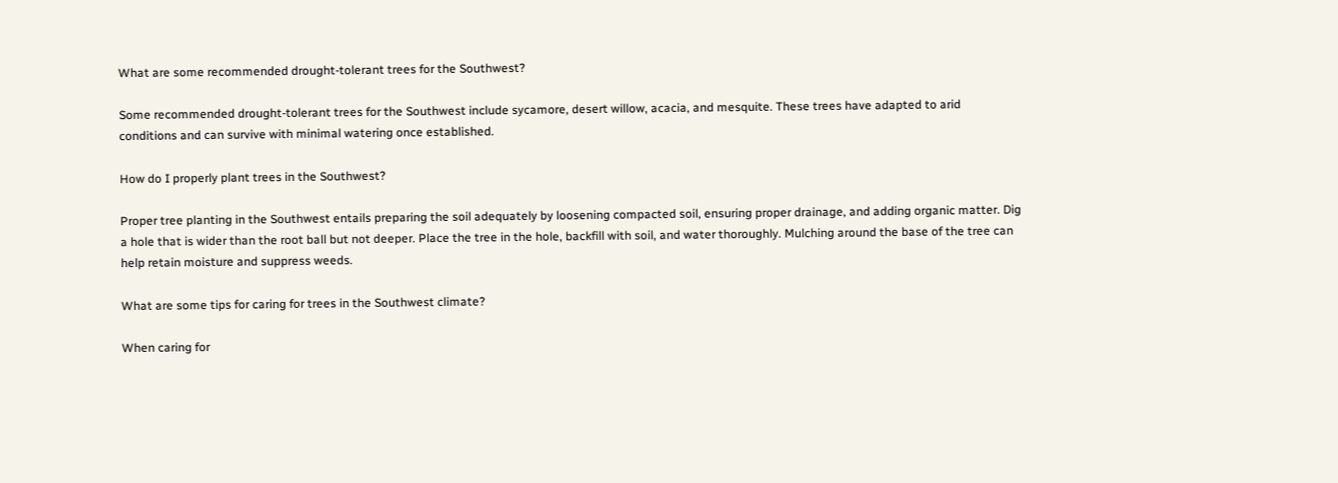What are some recommended drought-tolerant trees for the Southwest?

Some recommended drought-tolerant trees for the Southwest include sycamore, desert willow, acacia, and mesquite. These trees have adapted to arid conditions and can survive with minimal watering once established.

How do I properly plant trees in the Southwest?

Proper tree planting in the Southwest entails preparing the soil adequately by loosening compacted soil, ensuring proper drainage, and adding organic matter. Dig a hole that is wider than the root ball but not deeper. Place the tree in the hole, backfill with soil, and water thoroughly. Mulching around the base of the tree can help retain moisture and suppress weeds.

What are some tips for caring for trees in the Southwest climate?

When caring for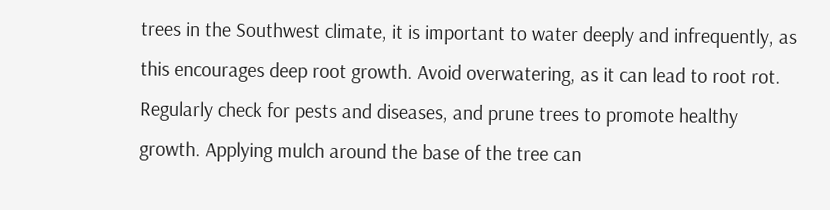trees in the Southwest climate, it is important to water deeply and infrequently, as this encourages deep root growth. Avoid overwatering, as it can lead to root rot. Regularly check for pests and diseases, and prune trees to promote healthy growth. Applying mulch around the base of the tree can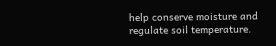help conserve moisture and regulate soil temperature.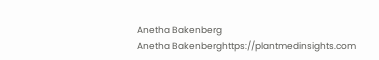Anetha Bakenberg
Anetha Bakenberghttps://plantmedinsights.com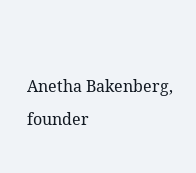Anetha Bakenberg, founder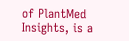of PlantMed Insights, is a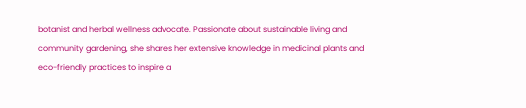botanist and herbal wellness advocate. Passionate about sustainable living and community gardening, she shares her extensive knowledge in medicinal plants and eco-friendly practices to inspire a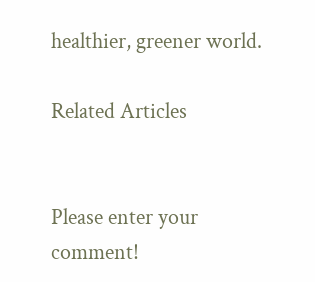healthier, greener world.

Related Articles


Please enter your comment!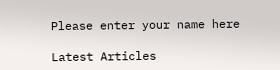Please enter your name here

Latest Articles